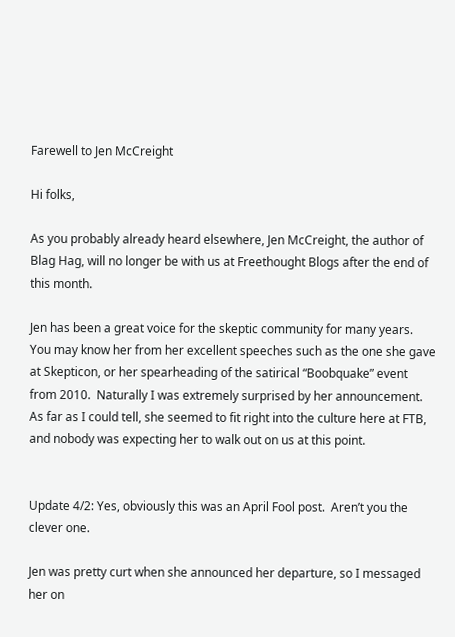Farewell to Jen McCreight

Hi folks,

As you probably already heard elsewhere, Jen McCreight, the author of Blag Hag, will no longer be with us at Freethought Blogs after the end of this month.

Jen has been a great voice for the skeptic community for many years.  You may know her from her excellent speeches such as the one she gave at Skepticon, or her spearheading of the satirical “Boobquake” event from 2010.  Naturally I was extremely surprised by her announcement.  As far as I could tell, she seemed to fit right into the culture here at FTB, and nobody was expecting her to walk out on us at this point.


Update 4/2: Yes, obviously this was an April Fool post.  Aren’t you the clever one.

Jen was pretty curt when she announced her departure, so I messaged her on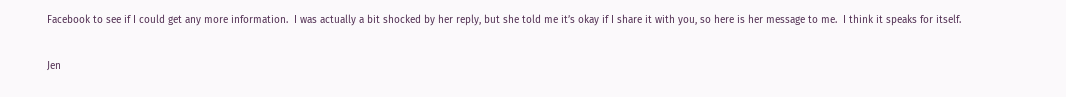Facebook to see if I could get any more information.  I was actually a bit shocked by her reply, but she told me it’s okay if I share it with you, so here is her message to me.  I think it speaks for itself.

Jen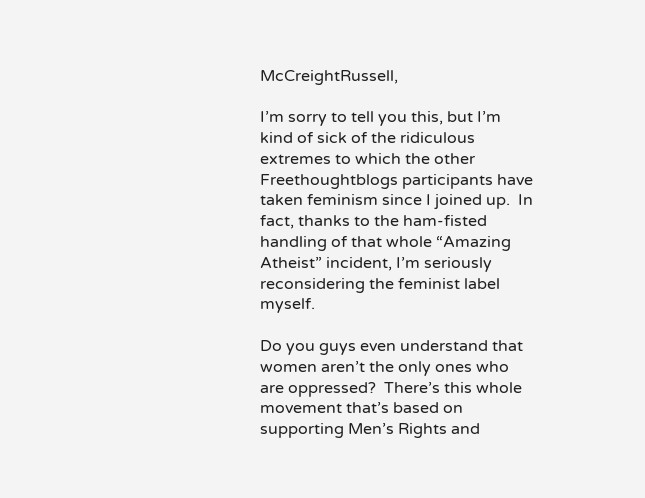McCreightRussell,

I’m sorry to tell you this, but I’m kind of sick of the ridiculous extremes to which the other Freethoughtblogs participants have taken feminism since I joined up.  In fact, thanks to the ham-fisted handling of that whole “Amazing Atheist” incident, I’m seriously reconsidering the feminist label myself.

Do you guys even understand that women aren’t the only ones who are oppressed?  There’s this whole movement that’s based on supporting Men’s Rights and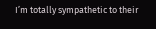I’m totally sympathetic to their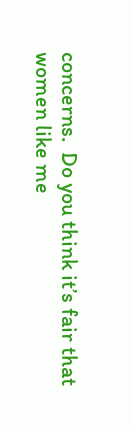concerns.  Do you think it’s fair that women like me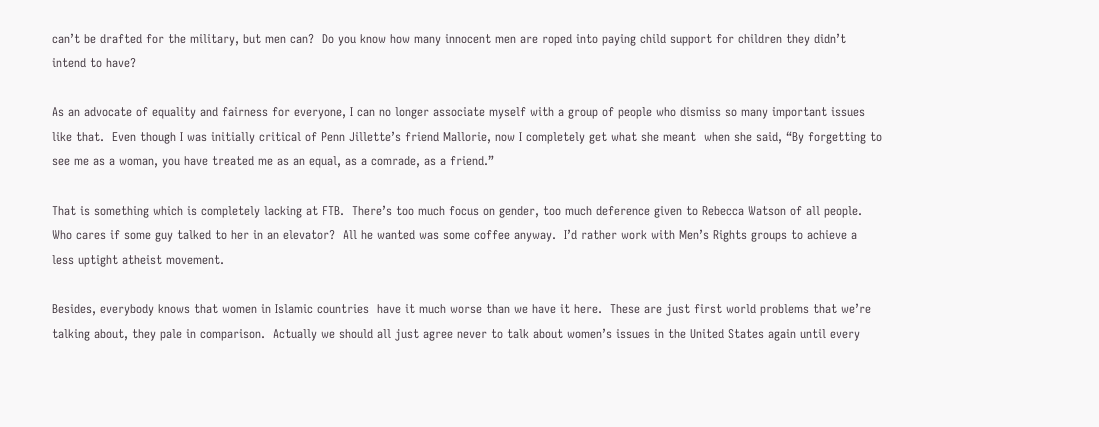can’t be drafted for the military, but men can?  Do you know how many innocent men are roped into paying child support for children they didn’t intend to have?

As an advocate of equality and fairness for everyone, I can no longer associate myself with a group of people who dismiss so many important issues like that.  Even though I was initially critical of Penn Jillette’s friend Mallorie, now I completely get what she meant  when she said, “By forgetting to see me as a woman, you have treated me as an equal, as a comrade, as a friend.”

That is something which is completely lacking at FTB.  There’s too much focus on gender, too much deference given to Rebecca Watson of all people.  Who cares if some guy talked to her in an elevator?  All he wanted was some coffee anyway.  I’d rather work with Men’s Rights groups to achieve a less uptight atheist movement.

Besides, everybody knows that women in Islamic countries  have it much worse than we have it here.  These are just first world problems that we’re talking about, they pale in comparison.  Actually we should all just agree never to talk about women’s issues in the United States again until every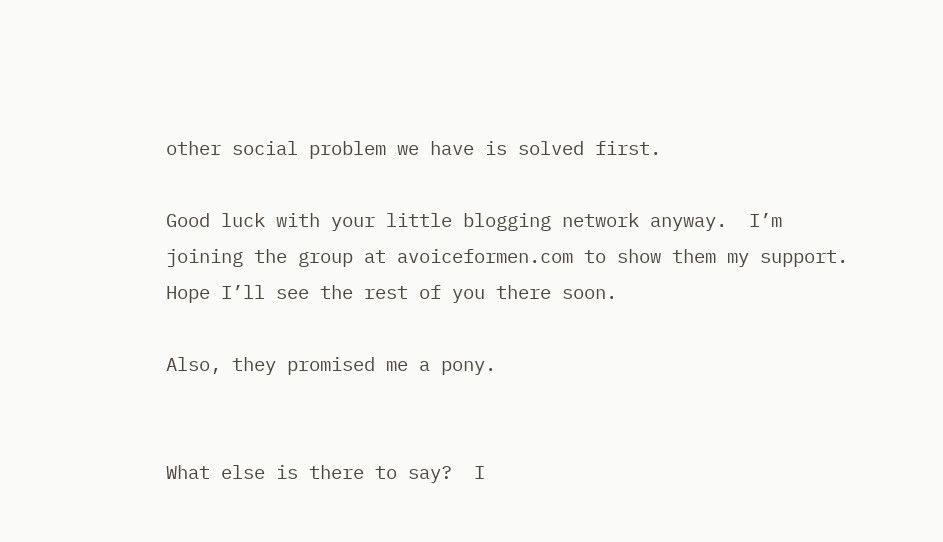other social problem we have is solved first.

Good luck with your little blogging network anyway.  I’m joining the group at avoiceformen.com to show them my support.  Hope I’ll see the rest of you there soon.

Also, they promised me a pony.


What else is there to say?  I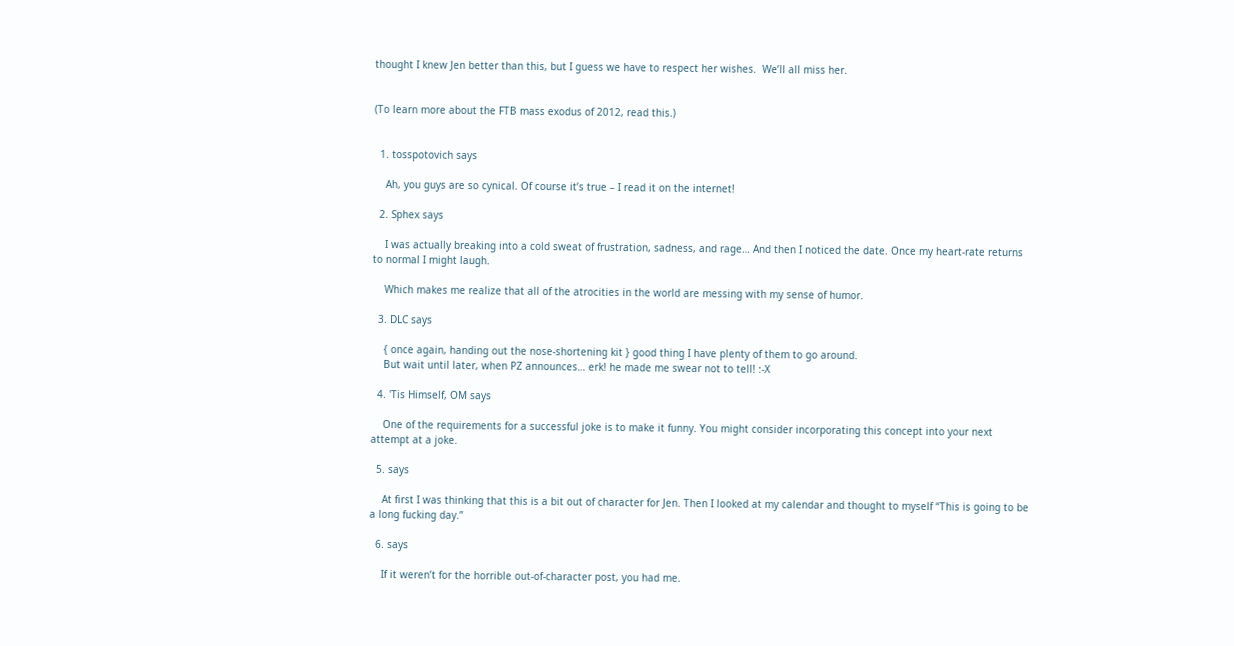thought I knew Jen better than this, but I guess we have to respect her wishes.  We’ll all miss her.


(To learn more about the FTB mass exodus of 2012, read this.)


  1. tosspotovich says

    Ah, you guys are so cynical. Of course it’s true – I read it on the internet!

  2. Sphex says

    I was actually breaking into a cold sweat of frustration, sadness, and rage… And then I noticed the date. Once my heart-rate returns to normal I might laugh.

    Which makes me realize that all of the atrocities in the world are messing with my sense of humor.

  3. DLC says

    { once again, handing out the nose-shortening kit } good thing I have plenty of them to go around.
    But wait until later, when PZ announces… erk! he made me swear not to tell! :-X

  4. 'Tis Himself, OM says

    One of the requirements for a successful joke is to make it funny. You might consider incorporating this concept into your next attempt at a joke.

  5. says

    At first I was thinking that this is a bit out of character for Jen. Then I looked at my calendar and thought to myself “This is going to be a long fucking day.”

  6. says

    If it weren’t for the horrible out-of-character post, you had me.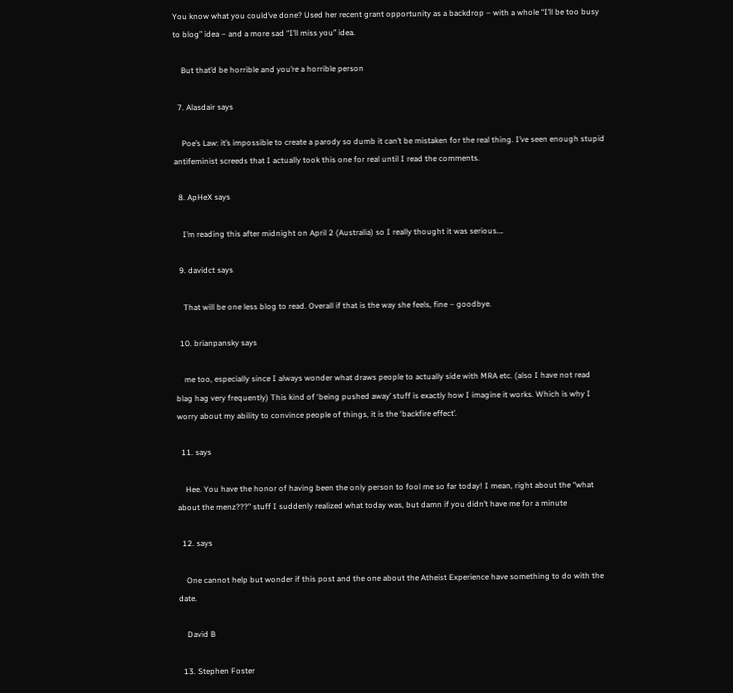You know what you could’ve done? Used her recent grant opportunity as a backdrop – with a whole “I’ll be too busy to blog” idea – and a more sad “I’ll miss you” idea.

    But that’d be horrible and you’re a horrible person

  7. Alasdair says

    Poe’s Law: it’s impossible to create a parody so dumb it can’t be mistaken for the real thing. I’ve seen enough stupid antifeminist screeds that I actually took this one for real until I read the comments.

  8. ApHeX says

    I’m reading this after midnight on April 2 (Australia) so I really thought it was serious….

  9. davidct says

    That will be one less blog to read. Overall if that is the way she feels, fine – goodbye.

  10. brianpansky says

    me too, especially since I always wonder what draws people to actually side with MRA etc. (also I have not read blag hag very frequently) This kind of ‘being pushed away’ stuff is exactly how I imagine it works. Which is why I worry about my ability to convince people of things, it is the ‘backfire effect’.

  11. says

    Hee. You have the honor of having been the only person to fool me so far today! I mean, right about the “what about the menz???” stuff I suddenly realized what today was, but damn if you didn’t have me for a minute

  12. says

    One cannot help but wonder if this post and the one about the Atheist Experience have something to do with the date.

    David B

  13. Stephen Foster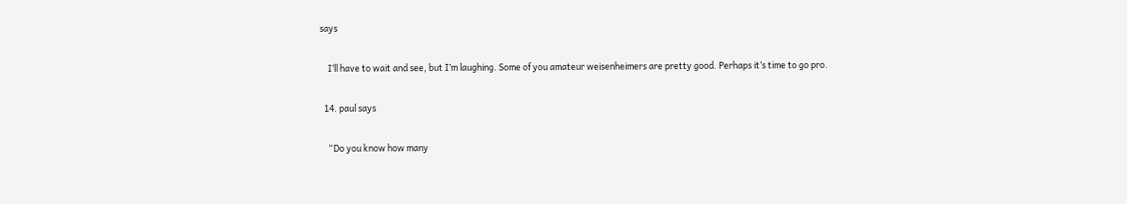says

    I’ll have to wait and see, but I’m laughing. Some of you amateur weisenheimers are pretty good. Perhaps it’s time to go pro.

  14. paul says

    “Do you know how many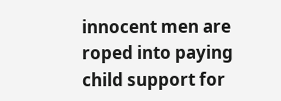innocent men are roped into paying child support for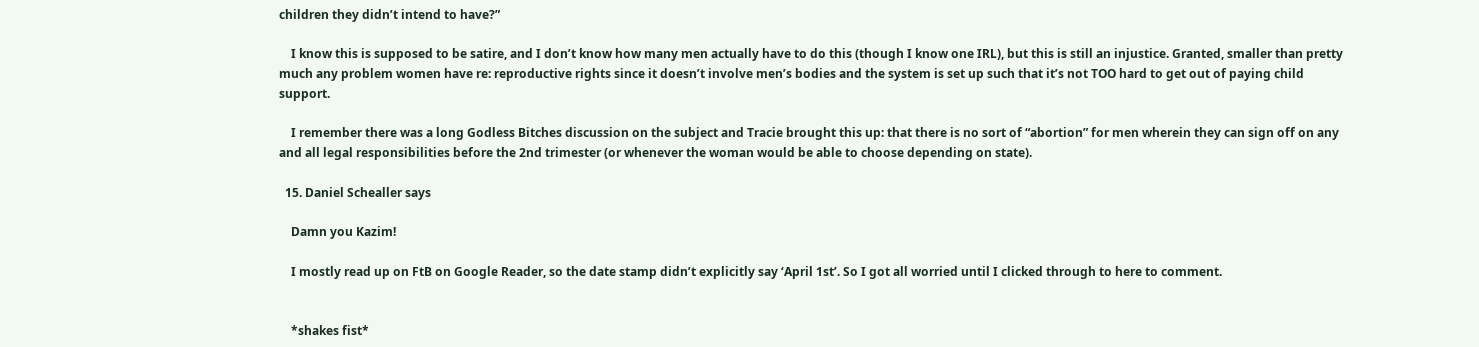children they didn’t intend to have?”

    I know this is supposed to be satire, and I don’t know how many men actually have to do this (though I know one IRL), but this is still an injustice. Granted, smaller than pretty much any problem women have re: reproductive rights since it doesn’t involve men’s bodies and the system is set up such that it’s not TOO hard to get out of paying child support.

    I remember there was a long Godless Bitches discussion on the subject and Tracie brought this up: that there is no sort of “abortion” for men wherein they can sign off on any and all legal responsibilities before the 2nd trimester (or whenever the woman would be able to choose depending on state).

  15. Daniel Schealler says

    Damn you Kazim!

    I mostly read up on FtB on Google Reader, so the date stamp didn’t explicitly say ‘April 1st’. So I got all worried until I clicked through to here to comment.


    *shakes fist*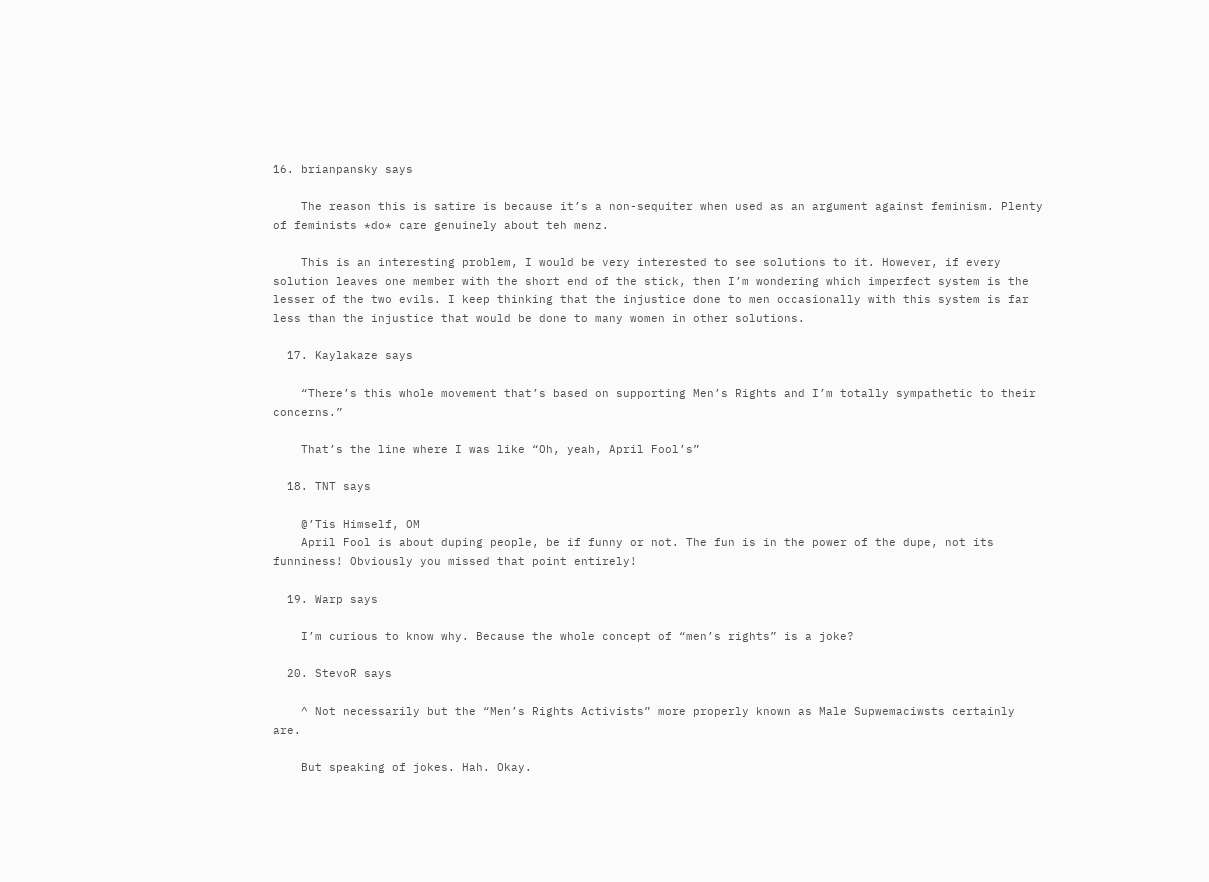16. brianpansky says

    The reason this is satire is because it’s a non-sequiter when used as an argument against feminism. Plenty of feminists *do* care genuinely about teh menz.

    This is an interesting problem, I would be very interested to see solutions to it. However, if every solution leaves one member with the short end of the stick, then I’m wondering which imperfect system is the lesser of the two evils. I keep thinking that the injustice done to men occasionally with this system is far less than the injustice that would be done to many women in other solutions.

  17. Kaylakaze says

    “There’s this whole movement that’s based on supporting Men’s Rights and I’m totally sympathetic to their concerns.”

    That’s the line where I was like “Oh, yeah, April Fool’s”

  18. TNT says

    @’Tis Himself, OM
    April Fool is about duping people, be if funny or not. The fun is in the power of the dupe, not its funniness! Obviously you missed that point entirely!

  19. Warp says

    I’m curious to know why. Because the whole concept of “men’s rights” is a joke?

  20. StevoR says

    ^ Not necessarily but the “Men’s Rights Activists” more properly known as Male Supwemaciwsts certainly are.

    But speaking of jokes. Hah. Okay.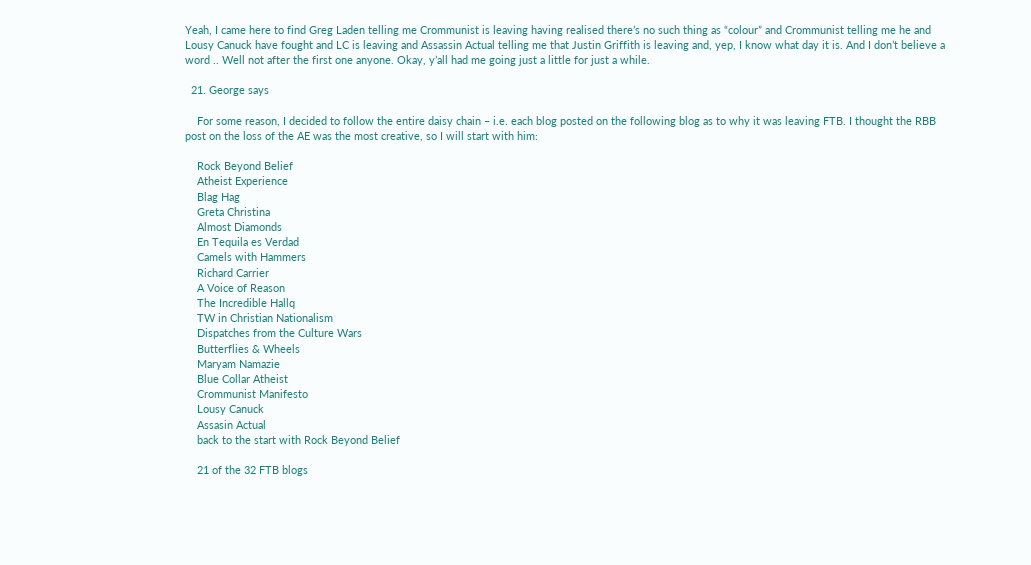Yeah, I came here to find Greg Laden telling me Crommunist is leaving having realised there’s no such thing as “colour” and Crommunist telling me he and Lousy Canuck have fought and LC is leaving and Assassin Actual telling me that Justin Griffith is leaving and, yep, I know what day it is. And I don’t believe a word .. Well not after the first one anyone. Okay, y’all had me going just a little for just a while.

  21. George says

    For some reason, I decided to follow the entire daisy chain – i.e. each blog posted on the following blog as to why it was leaving FTB. I thought the RBB post on the loss of the AE was the most creative, so I will start with him:

    Rock Beyond Belief
    Atheist Experience
    Blag Hag
    Greta Christina
    Almost Diamonds
    En Tequila es Verdad
    Camels with Hammers
    Richard Carrier
    A Voice of Reason
    The Incredible Hallq
    TW in Christian Nationalism
    Dispatches from the Culture Wars
    Butterflies & Wheels
    Maryam Namazie
    Blue Collar Atheist
    Crommunist Manifesto
    Lousy Canuck
    Assasin Actual
    back to the start with Rock Beyond Belief

    21 of the 32 FTB blogs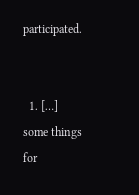participated.


  1. […] some things for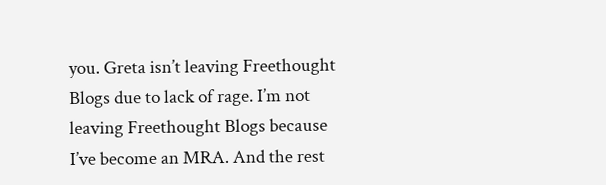you. Greta isn’t leaving Freethought Blogs due to lack of rage. I’m not leaving Freethought Blogs because I’ve become an MRA. And the rest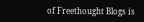of Freethought Blogs is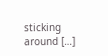sticking around […]